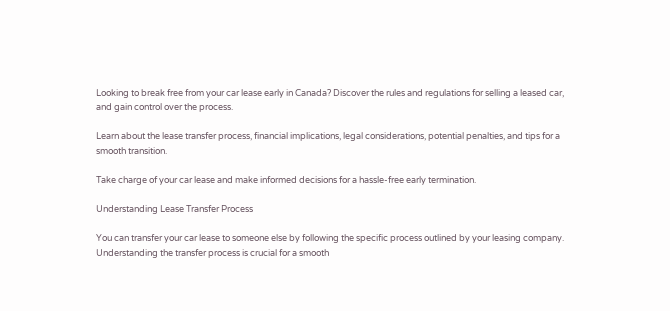Looking to break free from your car lease early in Canada? Discover the rules and regulations for selling a leased car, and gain control over the process.

Learn about the lease transfer process, financial implications, legal considerations, potential penalties, and tips for a smooth transition.

Take charge of your car lease and make informed decisions for a hassle-free early termination.

Understanding Lease Transfer Process

You can transfer your car lease to someone else by following the specific process outlined by your leasing company. Understanding the transfer process is crucial for a smooth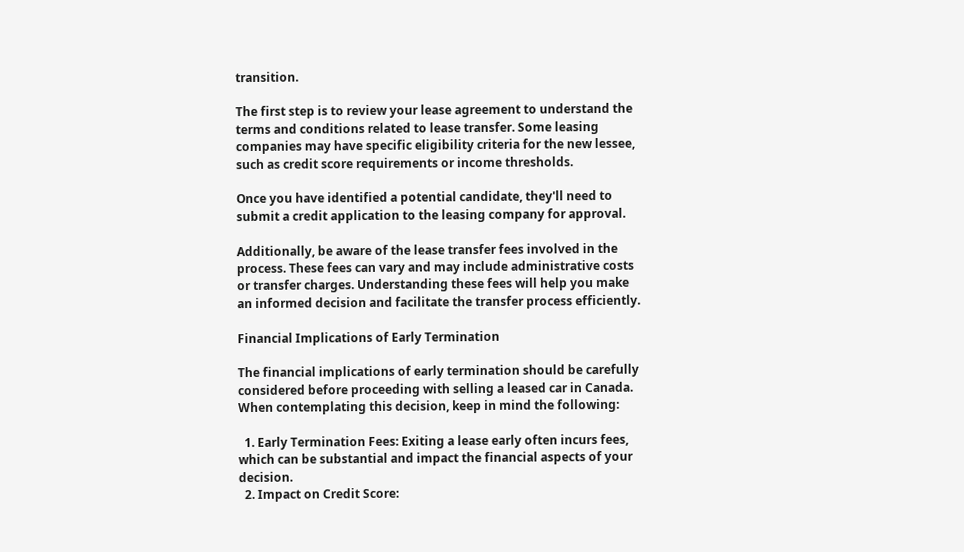transition.

The first step is to review your lease agreement to understand the terms and conditions related to lease transfer. Some leasing companies may have specific eligibility criteria for the new lessee, such as credit score requirements or income thresholds.

Once you have identified a potential candidate, they'll need to submit a credit application to the leasing company for approval.

Additionally, be aware of the lease transfer fees involved in the process. These fees can vary and may include administrative costs or transfer charges. Understanding these fees will help you make an informed decision and facilitate the transfer process efficiently.

Financial Implications of Early Termination

The financial implications of early termination should be carefully considered before proceeding with selling a leased car in Canada. When contemplating this decision, keep in mind the following:

  1. Early Termination Fees: Exiting a lease early often incurs fees, which can be substantial and impact the financial aspects of your decision.
  2. Impact on Credit Score: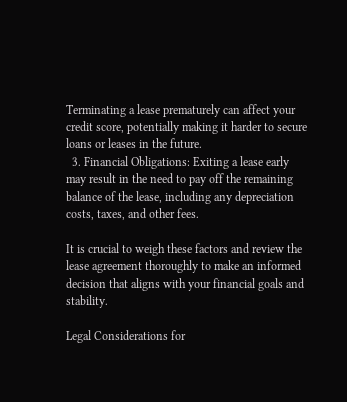Terminating a lease prematurely can affect your credit score, potentially making it harder to secure loans or leases in the future.
  3. Financial Obligations: Exiting a lease early may result in the need to pay off the remaining balance of the lease, including any depreciation costs, taxes, and other fees.

It is crucial to weigh these factors and review the lease agreement thoroughly to make an informed decision that aligns with your financial goals and stability.

Legal Considerations for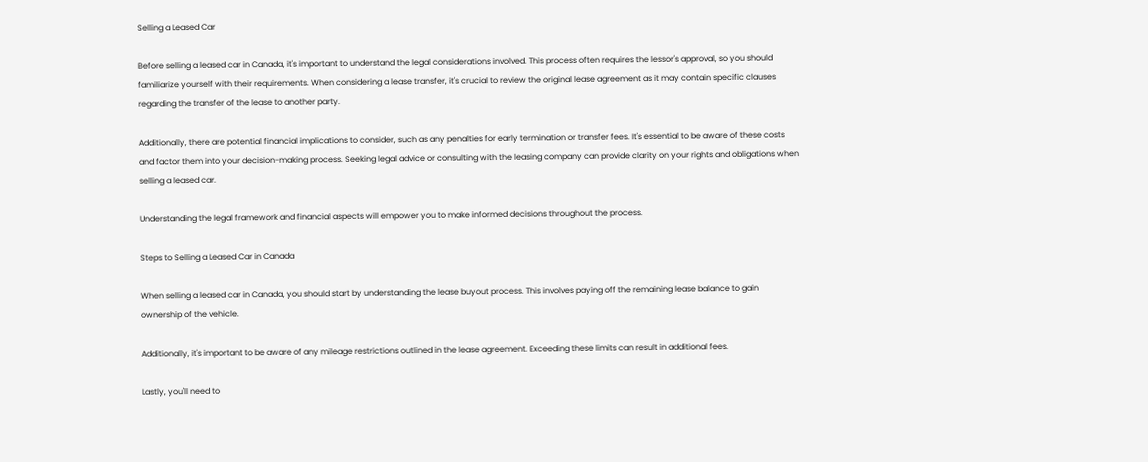Selling a Leased Car

Before selling a leased car in Canada, it's important to understand the legal considerations involved. This process often requires the lessor's approval, so you should familiarize yourself with their requirements. When considering a lease transfer, it's crucial to review the original lease agreement as it may contain specific clauses regarding the transfer of the lease to another party.

Additionally, there are potential financial implications to consider, such as any penalties for early termination or transfer fees. It's essential to be aware of these costs and factor them into your decision-making process. Seeking legal advice or consulting with the leasing company can provide clarity on your rights and obligations when selling a leased car.

Understanding the legal framework and financial aspects will empower you to make informed decisions throughout the process.

Steps to Selling a Leased Car in Canada

When selling a leased car in Canada, you should start by understanding the lease buyout process. This involves paying off the remaining lease balance to gain ownership of the vehicle.

Additionally, it's important to be aware of any mileage restrictions outlined in the lease agreement. Exceeding these limits can result in additional fees.

Lastly, you'll need to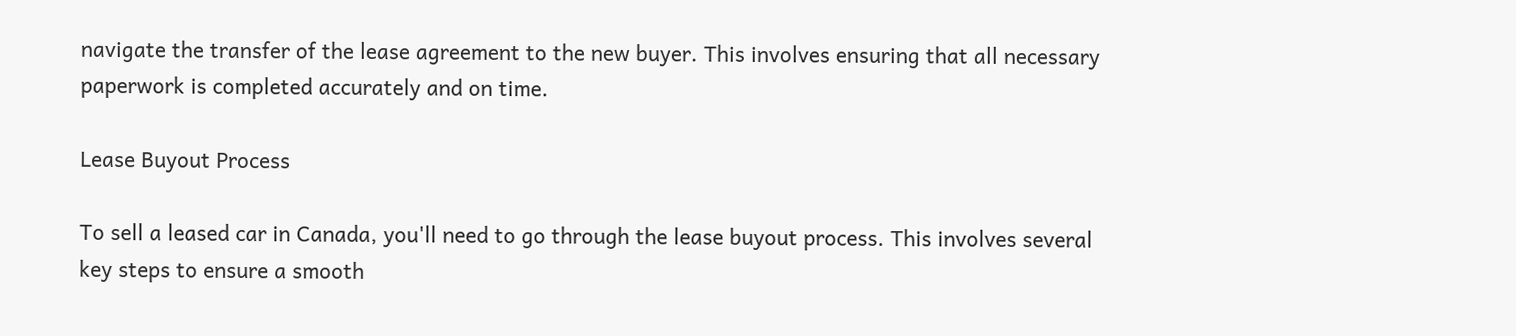navigate the transfer of the lease agreement to the new buyer. This involves ensuring that all necessary paperwork is completed accurately and on time.

Lease Buyout Process

To sell a leased car in Canada, you'll need to go through the lease buyout process. This involves several key steps to ensure a smooth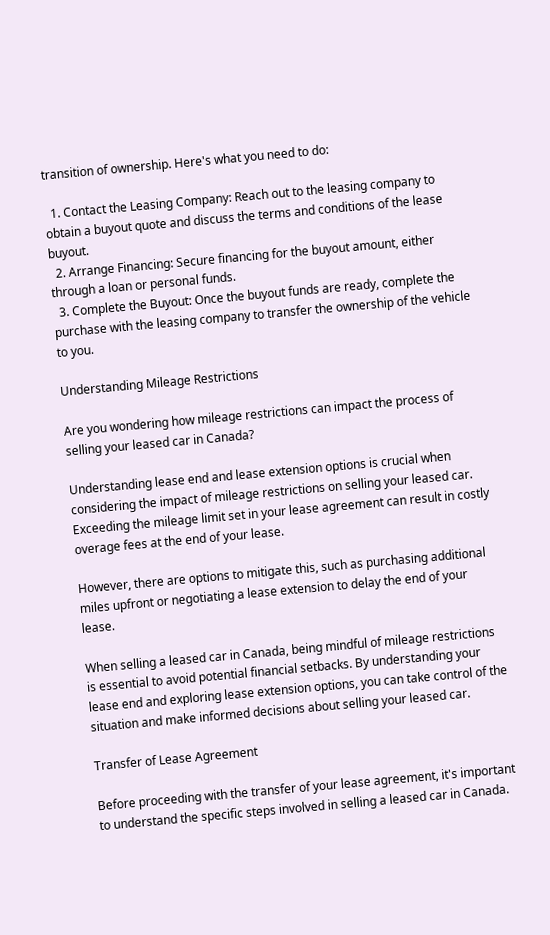transition of ownership. Here's what you need to do:

  1. Contact the Leasing Company: Reach out to the leasing company to obtain a buyout quote and discuss the terms and conditions of the lease buyout.
  2. Arrange Financing: Secure financing for the buyout amount, either through a loan or personal funds.
  3. Complete the Buyout: Once the buyout funds are ready, complete the purchase with the leasing company to transfer the ownership of the vehicle to you.

Understanding Mileage Restrictions

Are you wondering how mileage restrictions can impact the process of selling your leased car in Canada?

Understanding lease end and lease extension options is crucial when considering the impact of mileage restrictions on selling your leased car. Exceeding the mileage limit set in your lease agreement can result in costly overage fees at the end of your lease.

However, there are options to mitigate this, such as purchasing additional miles upfront or negotiating a lease extension to delay the end of your lease.

When selling a leased car in Canada, being mindful of mileage restrictions is essential to avoid potential financial setbacks. By understanding your lease end and exploring lease extension options, you can take control of the situation and make informed decisions about selling your leased car.

Transfer of Lease Agreement

Before proceeding with the transfer of your lease agreement, it's important to understand the specific steps involved in selling a leased car in Canada.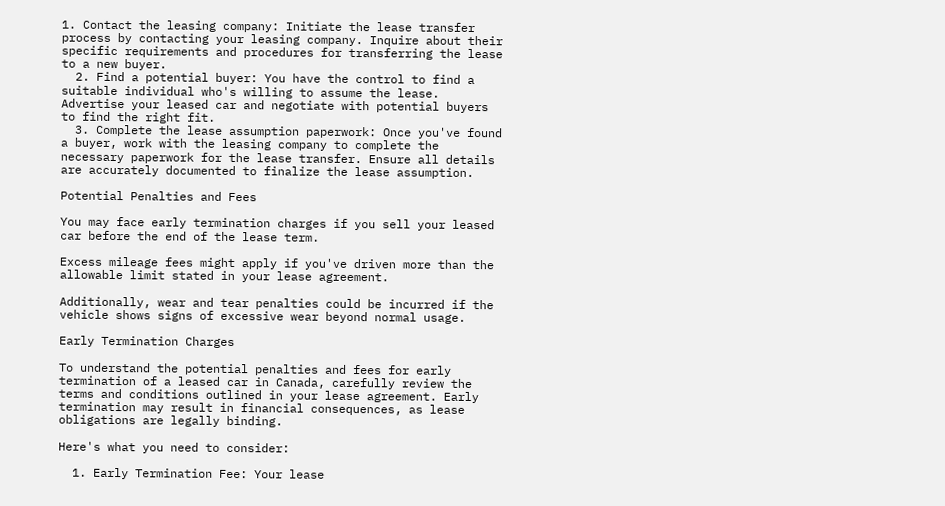1. Contact the leasing company: Initiate the lease transfer process by contacting your leasing company. Inquire about their specific requirements and procedures for transferring the lease to a new buyer.
  2. Find a potential buyer: You have the control to find a suitable individual who's willing to assume the lease. Advertise your leased car and negotiate with potential buyers to find the right fit.
  3. Complete the lease assumption paperwork: Once you've found a buyer, work with the leasing company to complete the necessary paperwork for the lease transfer. Ensure all details are accurately documented to finalize the lease assumption.

Potential Penalties and Fees

You may face early termination charges if you sell your leased car before the end of the lease term.

Excess mileage fees might apply if you've driven more than the allowable limit stated in your lease agreement.

Additionally, wear and tear penalties could be incurred if the vehicle shows signs of excessive wear beyond normal usage.

Early Termination Charges

To understand the potential penalties and fees for early termination of a leased car in Canada, carefully review the terms and conditions outlined in your lease agreement. Early termination may result in financial consequences, as lease obligations are legally binding.

Here's what you need to consider:

  1. Early Termination Fee: Your lease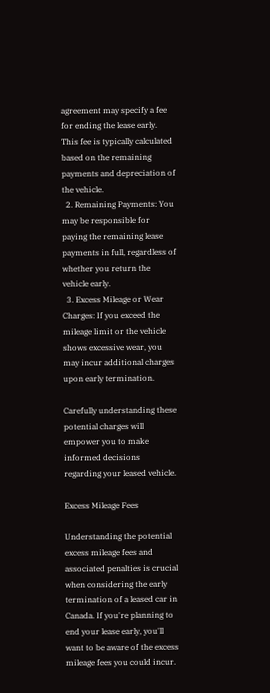agreement may specify a fee for ending the lease early. This fee is typically calculated based on the remaining payments and depreciation of the vehicle.
  2. Remaining Payments: You may be responsible for paying the remaining lease payments in full, regardless of whether you return the vehicle early.
  3. Excess Mileage or Wear Charges: If you exceed the mileage limit or the vehicle shows excessive wear, you may incur additional charges upon early termination.

Carefully understanding these potential charges will empower you to make informed decisions regarding your leased vehicle.

Excess Mileage Fees

Understanding the potential excess mileage fees and associated penalties is crucial when considering the early termination of a leased car in Canada. If you're planning to end your lease early, you'll want to be aware of the excess mileage fees you could incur.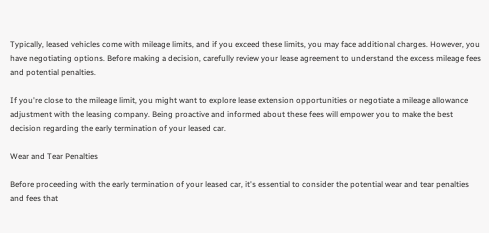Typically, leased vehicles come with mileage limits, and if you exceed these limits, you may face additional charges. However, you have negotiating options. Before making a decision, carefully review your lease agreement to understand the excess mileage fees and potential penalties.

If you're close to the mileage limit, you might want to explore lease extension opportunities or negotiate a mileage allowance adjustment with the leasing company. Being proactive and informed about these fees will empower you to make the best decision regarding the early termination of your leased car.

Wear and Tear Penalties

Before proceeding with the early termination of your leased car, it's essential to consider the potential wear and tear penalties and fees that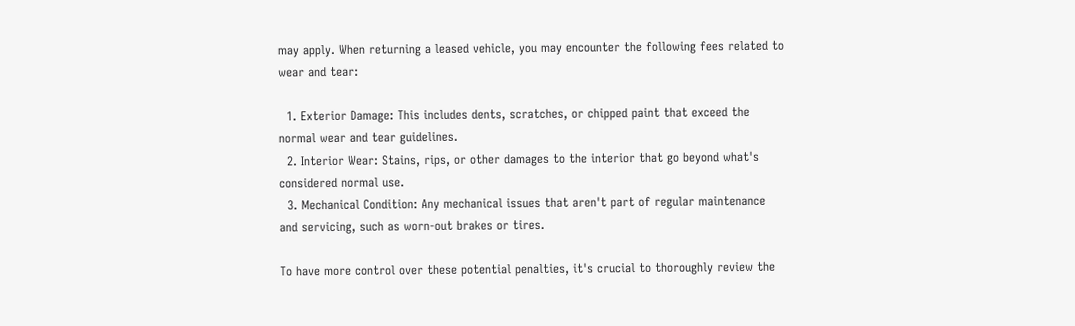may apply. When returning a leased vehicle, you may encounter the following fees related to wear and tear:

  1. Exterior Damage: This includes dents, scratches, or chipped paint that exceed the normal wear and tear guidelines.
  2. Interior Wear: Stains, rips, or other damages to the interior that go beyond what's considered normal use.
  3. Mechanical Condition: Any mechanical issues that aren't part of regular maintenance and servicing, such as worn-out brakes or tires.

To have more control over these potential penalties, it's crucial to thoroughly review the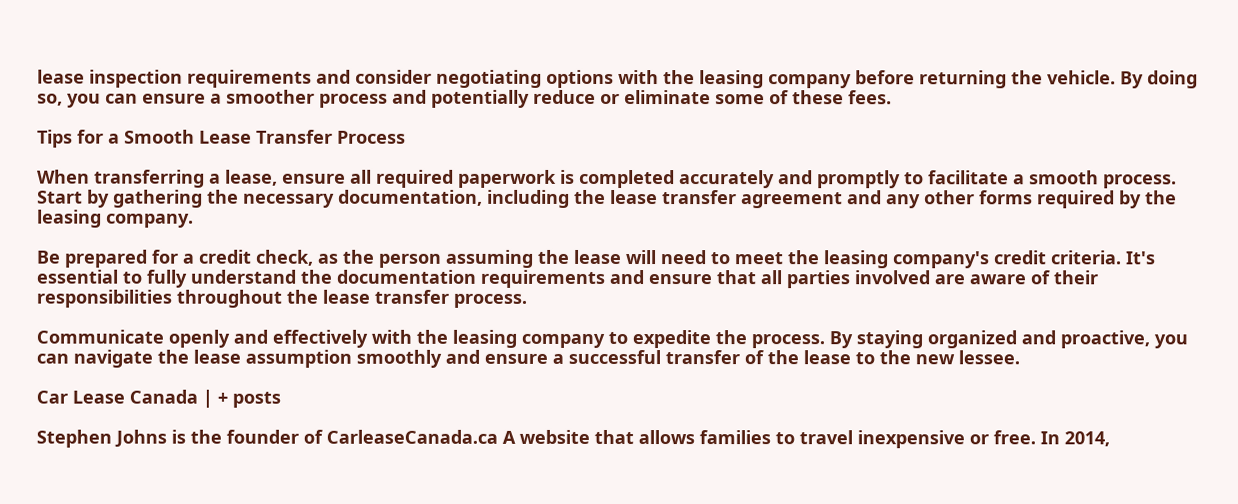lease inspection requirements and consider negotiating options with the leasing company before returning the vehicle. By doing so, you can ensure a smoother process and potentially reduce or eliminate some of these fees.

Tips for a Smooth Lease Transfer Process

When transferring a lease, ensure all required paperwork is completed accurately and promptly to facilitate a smooth process. Start by gathering the necessary documentation, including the lease transfer agreement and any other forms required by the leasing company.

Be prepared for a credit check, as the person assuming the lease will need to meet the leasing company's credit criteria. It's essential to fully understand the documentation requirements and ensure that all parties involved are aware of their responsibilities throughout the lease transfer process.

Communicate openly and effectively with the leasing company to expedite the process. By staying organized and proactive, you can navigate the lease assumption smoothly and ensure a successful transfer of the lease to the new lessee.

Car Lease Canada | + posts

Stephen Johns is the founder of CarleaseCanada.ca A website that allows families to travel inexpensive or free. In 2014,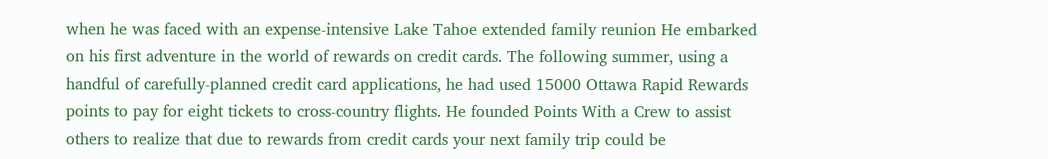when he was faced with an expense-intensive Lake Tahoe extended family reunion He embarked on his first adventure in the world of rewards on credit cards. The following summer, using a handful of carefully-planned credit card applications, he had used 15000 Ottawa Rapid Rewards points to pay for eight tickets to cross-country flights. He founded Points With a Crew to assist others to realize that due to rewards from credit cards your next family trip could be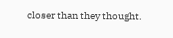closer than they thought.